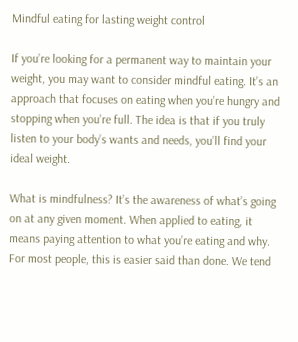Mindful eating for lasting weight control

If you’re looking for a permanent way to maintain your weight, you may want to consider mindful eating. It’s an approach that focuses on eating when you’re hungry and stopping when you’re full. The idea is that if you truly listen to your body’s wants and needs, you’ll find your ideal weight.

What is mindfulness? It’s the awareness of what’s going on at any given moment. When applied to eating, it means paying attention to what you’re eating and why. For most people, this is easier said than done. We tend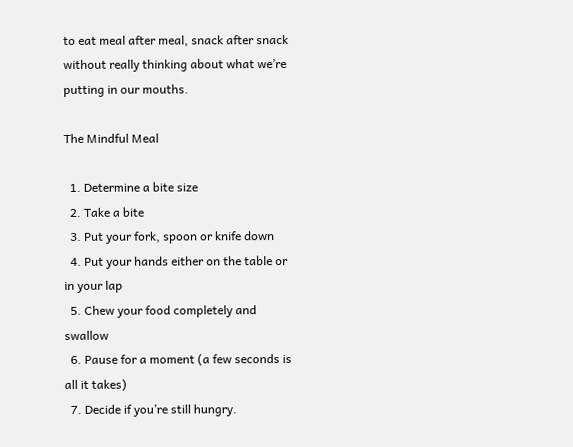to eat meal after meal, snack after snack without really thinking about what we’re putting in our mouths.

The Mindful Meal

  1. Determine a bite size
  2. Take a bite
  3. Put your fork, spoon or knife down
  4. Put your hands either on the table or in your lap
  5. Chew your food completely and swallow
  6. Pause for a moment (a few seconds is all it takes)
  7. Decide if you’re still hungry.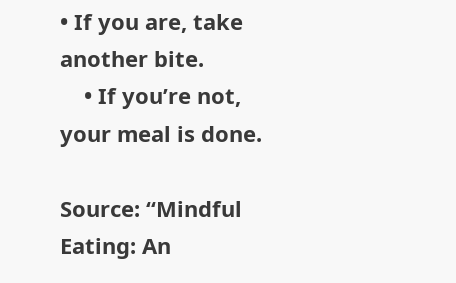• If you are, take another bite.
    • If you’re not, your meal is done.

Source: “Mindful Eating: An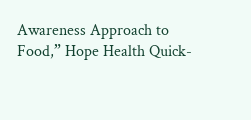Awareness Approach to Food,” Hope Health Quick-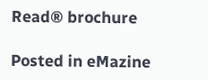Read® brochure

Posted in eMazine